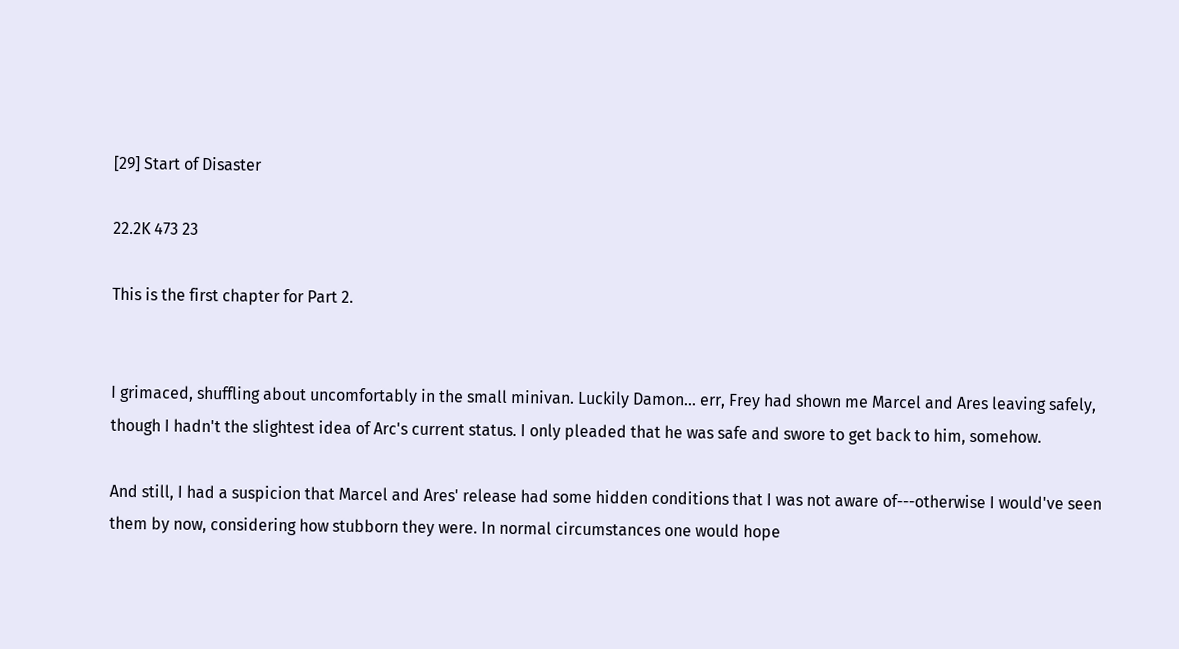[29] Start of Disaster

22.2K 473 23

This is the first chapter for Part 2.


I grimaced, shuffling about uncomfortably in the small minivan. Luckily Damon... err, Frey had shown me Marcel and Ares leaving safely, though I hadn't the slightest idea of Arc's current status. I only pleaded that he was safe and swore to get back to him, somehow.

And still, I had a suspicion that Marcel and Ares' release had some hidden conditions that I was not aware of---otherwise I would've seen them by now, considering how stubborn they were. In normal circumstances one would hope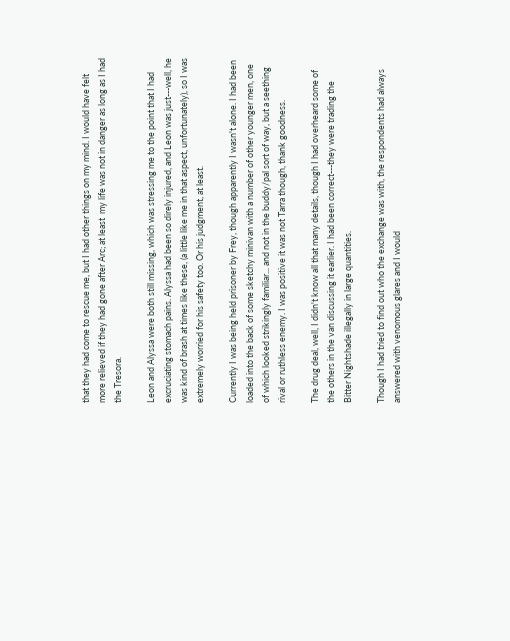that they had come to rescue me, but I had other things on my mind. I would have felt more relieved if they had gone after Arc; at least  my life was not in danger as long as I had the Tresora.

Leon and Alyssa were both still missing, which was stressing me to the point that I had excruciating stomach pains. Alyssa had been so direly injured, and Leon was just---well, he was kind of brash at times like these, (a little like me in that aspect, unfortunately), so I was extremely worried for his safety too. Or his judgment, at least.

Currently I was being held prisoner by Frey, though apparently I wasn't alone. I had been loaded into the back of some sketchy minivan with a number of other younger men, one of which looked strikingly familiar... and not in the buddy/pal sort of way, but a seething rival or ruthless enemy. I was positive it was not Tarra though, thank goodness.

The drug deal, well, I didn't know all that many details, though I had overheard some of the others in the van discussing it earlier. I had been correct---they were trading the Bitter Nightshade illegally in large quantities.

Though I had tried to find out who the exchange was with, the respondents had always answered with venomous glares and I would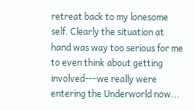retreat back to my lonesome self. Clearly the situation at hand was way too serious for me to even think about getting involved---we really were entering the Underworld now...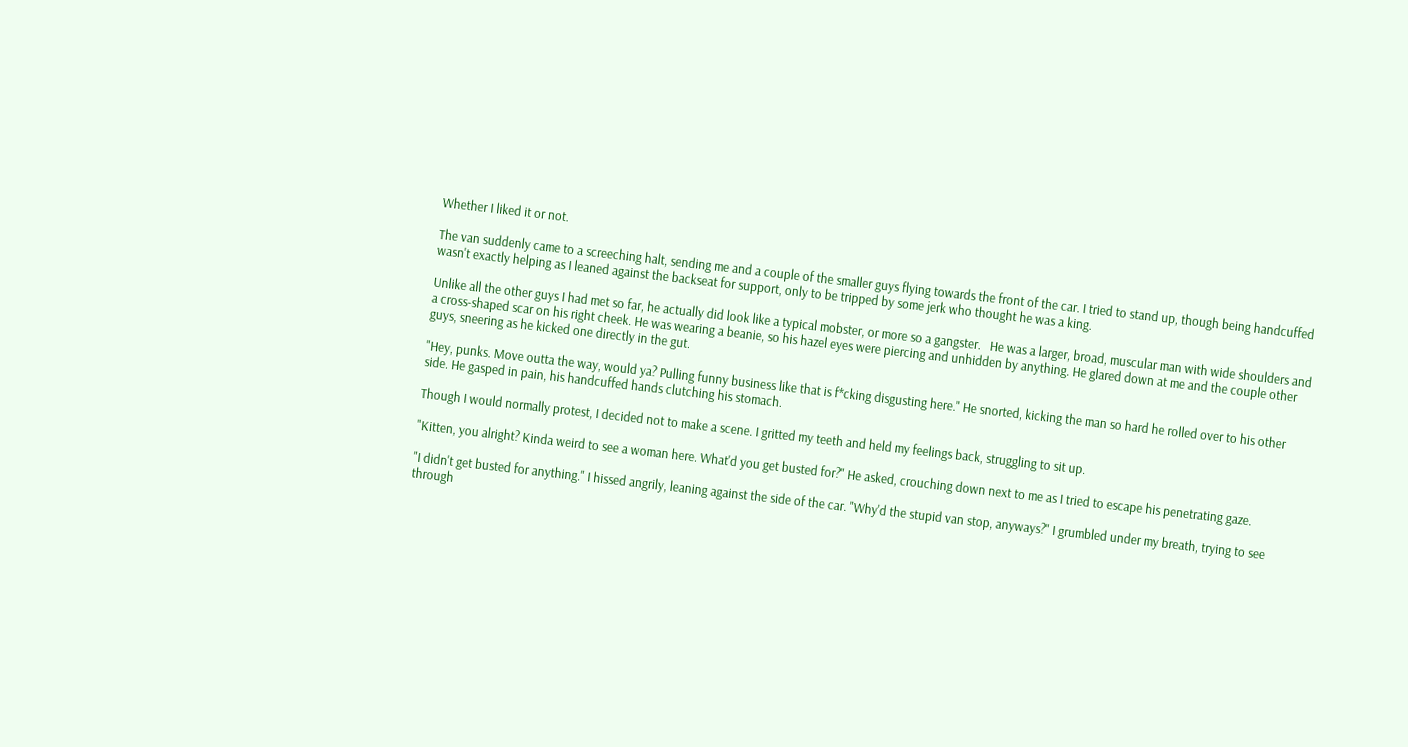Whether I liked it or not.

The van suddenly came to a screeching halt, sending me and a couple of the smaller guys flying towards the front of the car. I tried to stand up, though being handcuffed wasn't exactly helping as I leaned against the backseat for support, only to be tripped by some jerk who thought he was a king.

Unlike all the other guys I had met so far, he actually did look like a typical mobster, or more so a gangster.   He was a larger, broad, muscular man with wide shoulders and a cross-shaped scar on his right cheek. He was wearing a beanie, so his hazel eyes were piercing and unhidden by anything. He glared down at me and the couple other guys, sneering as he kicked one directly in the gut.

"Hey, punks. Move outta the way, would ya? Pulling funny business like that is f*cking disgusting here." He snorted, kicking the man so hard he rolled over to his other side. He gasped in pain, his handcuffed hands clutching his stomach.

Though I would normally protest, I decided not to make a scene. I gritted my teeth and held my feelings back, struggling to sit up.

"Kitten, you alright? Kinda weird to see a woman here. What'd you get busted for?" He asked, crouching down next to me as I tried to escape his penetrating gaze.

"I didn't get busted for anything." I hissed angrily, leaning against the side of the car. "Why'd the stupid van stop, anyways?" I grumbled under my breath, trying to see through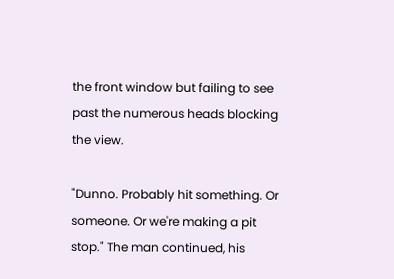the front window but failing to see past the numerous heads blocking the view.

"Dunno. Probably hit something. Or someone. Or we're making a pit stop." The man continued, his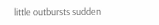little outbursts sudden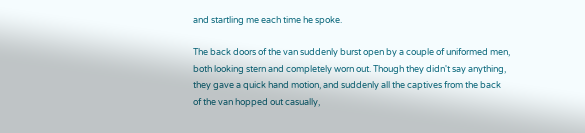and startling me each time he spoke.

The back doors of the van suddenly burst open by a couple of uniformed men, both looking stern and completely worn out. Though they didn't say anything, they gave a quick hand motion, and suddenly all the captives from the back of the van hopped out casually,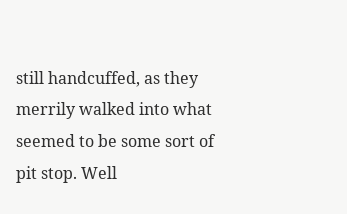still handcuffed, as they merrily walked into what seemed to be some sort of pit stop. Well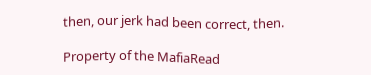then, our jerk had been correct, then.

Property of the MafiaRead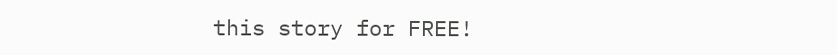this story for FREE!